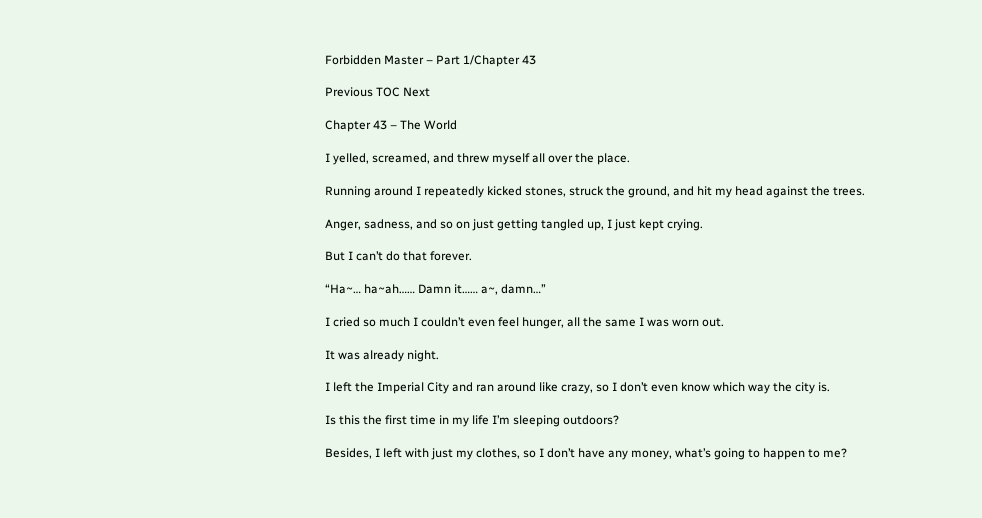Forbidden Master – Part 1/Chapter 43

Previous TOC Next

Chapter 43 – The World

I yelled, screamed, and threw myself all over the place.

Running around I repeatedly kicked stones, struck the ground, and hit my head against the trees.

Anger, sadness, and so on just getting tangled up, I just kept crying.

But I can’t do that forever.

“Ha~… ha~ah…… Damn it…… a~, damn…”

I cried so much I couldn’t even feel hunger, all the same I was worn out.

It was already night.

I left the Imperial City and ran around like crazy, so I don’t even know which way the city is.

Is this the first time in my life I’m sleeping outdoors?

Besides, I left with just my clothes, so I don’t have any money, what’s going to happen to me?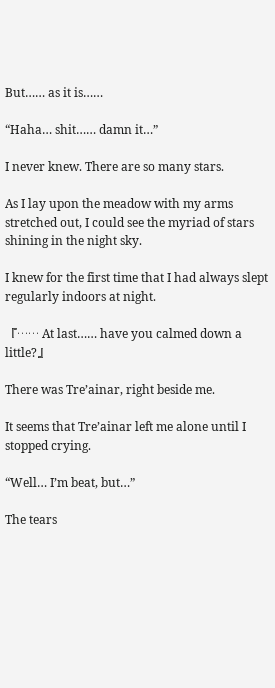But…… as it is……

“Haha… shit…… damn it…”

I never knew. There are so many stars.

As I lay upon the meadow with my arms stretched out, I could see the myriad of stars shining in the night sky.

I knew for the first time that I had always slept regularly indoors at night.

『…… At last…… have you calmed down a little?』

There was Tre’ainar, right beside me.

It seems that Tre’ainar left me alone until I stopped crying.

“Well… I’m beat, but…”

The tears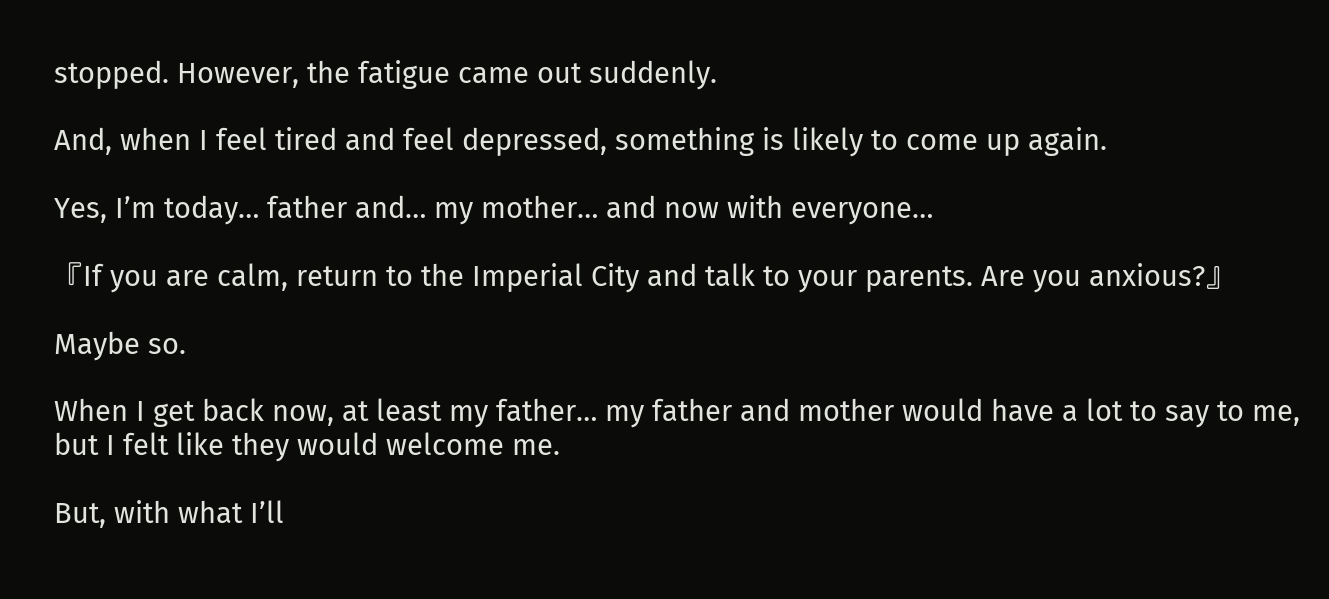stopped. However, the fatigue came out suddenly.

And, when I feel tired and feel depressed, something is likely to come up again.

Yes, I’m today… father and… my mother… and now with everyone…

『If you are calm, return to the Imperial City and talk to your parents. Are you anxious?』

Maybe so.

When I get back now, at least my father… my father and mother would have a lot to say to me, but I felt like they would welcome me.

But, with what I’ll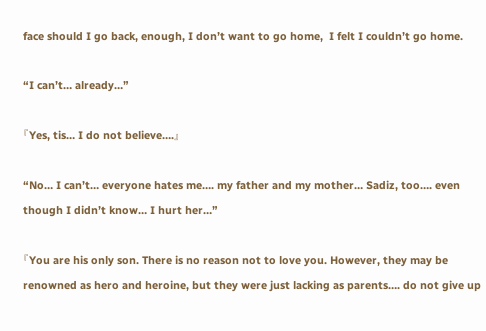face should I go back, enough, I don’t want to go home,  I felt I couldn’t go home.

“I can’t… already…”

『Yes, tis… I do not believe….』

“No… I can’t… everyone hates me…. my father and my mother… Sadiz, too…. even though I didn’t know… I hurt her…”

『You are his only son. There is no reason not to love you. However, they may be renowned as hero and heroine, but they were just lacking as parents…. do not give up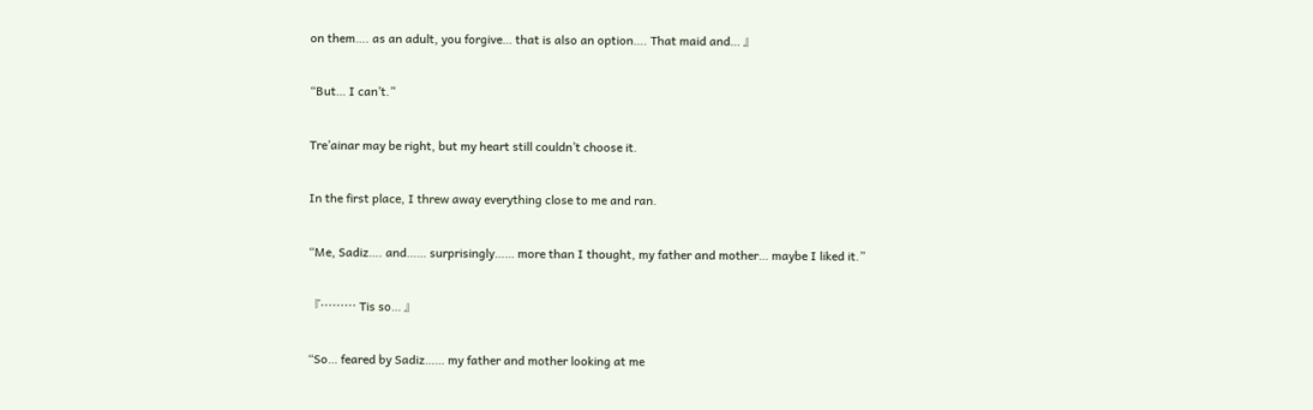on them…. as an adult, you forgive… that is also an option…. That maid and… 』

“But… I can’t.”

Tre’ainar may be right, but my heart still couldn’t choose it.

In the first place, I threw away everything close to me and ran.

“Me, Sadiz…. and…… surprisingly…… more than I thought, my father and mother… maybe I liked it.”

『……… Tis so… 』

“So… feared by Sadiz…… my father and mother looking at me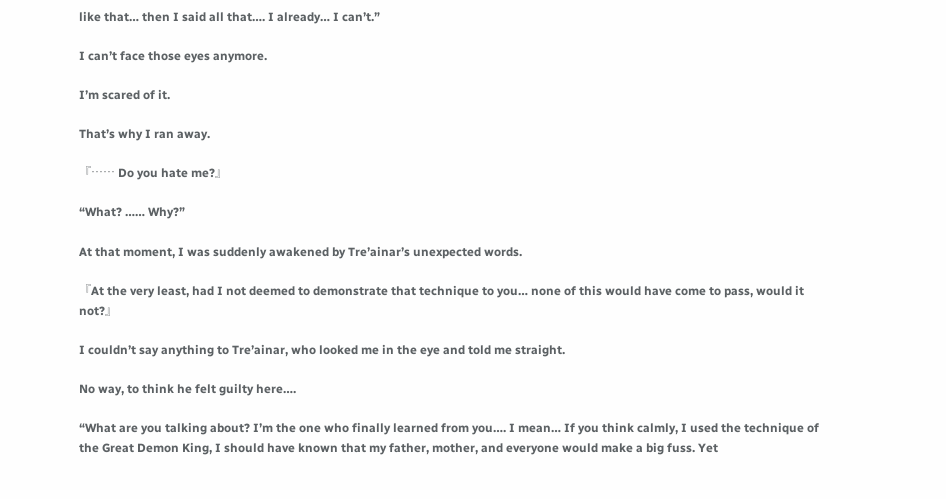like that… then I said all that…. I already… I can’t.”

I can’t face those eyes anymore.

I’m scared of it.

That’s why I ran away.

『…… Do you hate me?』

“What? …… Why?”

At that moment, I was suddenly awakened by Tre’ainar’s unexpected words.

『At the very least, had I not deemed to demonstrate that technique to you… none of this would have come to pass, would it not?』

I couldn’t say anything to Tre’ainar, who looked me in the eye and told me straight.

No way, to think he felt guilty here….

“What are you talking about? I’m the one who finally learned from you…. I mean… If you think calmly, I used the technique of the Great Demon King, I should have known that my father, mother, and everyone would make a big fuss. Yet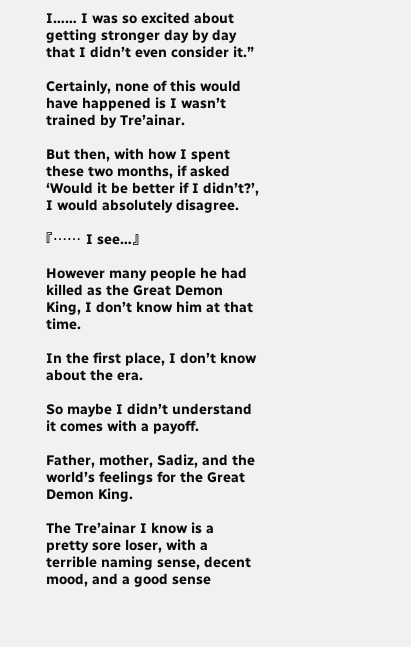I…… I was so excited about getting stronger day by day that I didn’t even consider it.”

Certainly, none of this would have happened is I wasn’t trained by Tre’ainar.

But then, with how I spent these two months, if asked ‘Would it be better if I didn’t?’, I would absolutely disagree.

『…… I see…』

However many people he had killed as the Great Demon King, I don’t know him at that time.

In the first place, I don’t know about the era.

So maybe I didn’t understand it comes with a payoff.

Father, mother, Sadiz, and the world’s feelings for the Great Demon King.

The Tre’ainar I know is a pretty sore loser, with a terrible naming sense, decent mood, and a good sense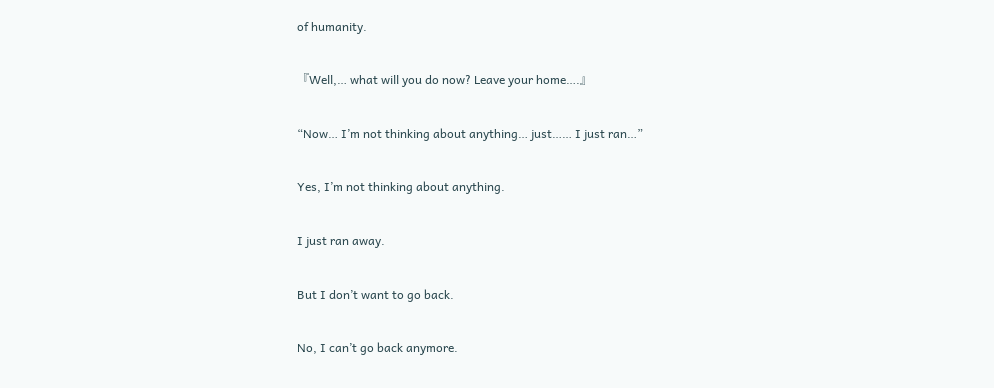of humanity.

『Well,… what will you do now? Leave your home….』

“Now… I’m not thinking about anything… just…… I just ran…”

Yes, I’m not thinking about anything.

I just ran away.

But I don’t want to go back.

No, I can’t go back anymore.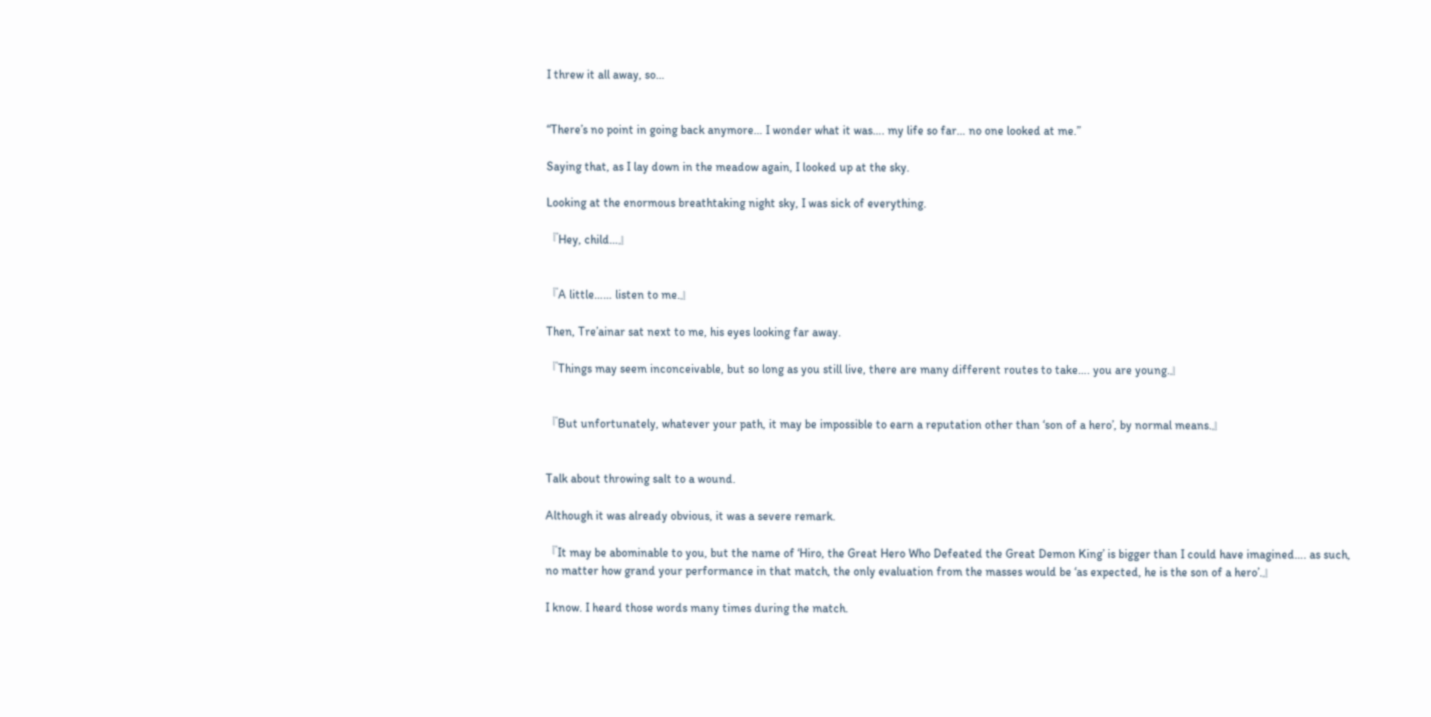I threw it all away, so…


“There’s no point in going back anymore… I wonder what it was…. my life so far… no one looked at me.”

Saying that, as I lay down in the meadow again, I looked up at the sky.

Looking at the enormous breathtaking night sky, I was sick of everything.

『Hey, child…』


『A little…… listen to me.』

Then, Tre’ainar sat next to me, his eyes looking far away.

『Things may seem inconceivable, but so long as you still live, there are many different routes to take…. you are young.』


『But unfortunately, whatever your path, it may be impossible to earn a reputation other than ‘son of a hero’, by normal means.』


Talk about throwing salt to a wound.

Although it was already obvious, it was a severe remark.

『It may be abominable to you, but the name of ‘Hiro, the Great Hero Who Defeated the Great Demon King’ is bigger than I could have imagined…. as such, no matter how grand your performance in that match, the only evaluation from the masses would be ‘as expected, he is the son of a hero’.』

I know. I heard those words many times during the match.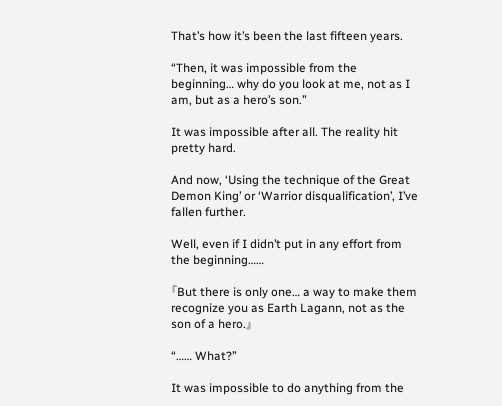That’s how it’s been the last fifteen years.

“Then, it was impossible from the beginning… why do you look at me, not as I am, but as a hero’s son.”

It was impossible after all. The reality hit pretty hard.

And now, ‘Using the technique of the Great Demon King’ or ‘Warrior disqualification’, I’ve fallen further.

Well, even if I didn’t put in any effort from the beginning……

『But there is only one… a way to make them recognize you as Earth Lagann, not as the son of a hero.』

“…… What?”

It was impossible to do anything from the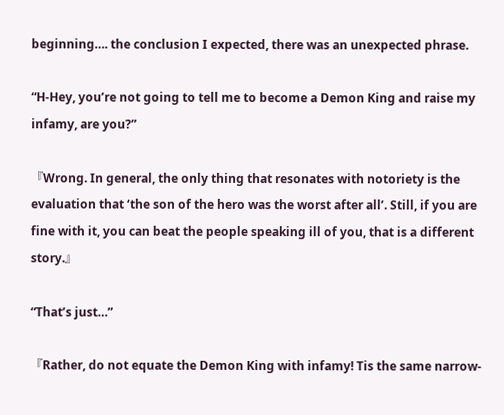beginning…. the conclusion I expected, there was an unexpected phrase.

“H-Hey, you’re not going to tell me to become a Demon King and raise my infamy, are you?”

『Wrong. In general, the only thing that resonates with notoriety is the evaluation that ‘the son of the hero was the worst after all’. Still, if you are fine with it, you can beat the people speaking ill of you, that is a different story.』

“That’s just…”

『Rather, do not equate the Demon King with infamy! Tis the same narrow-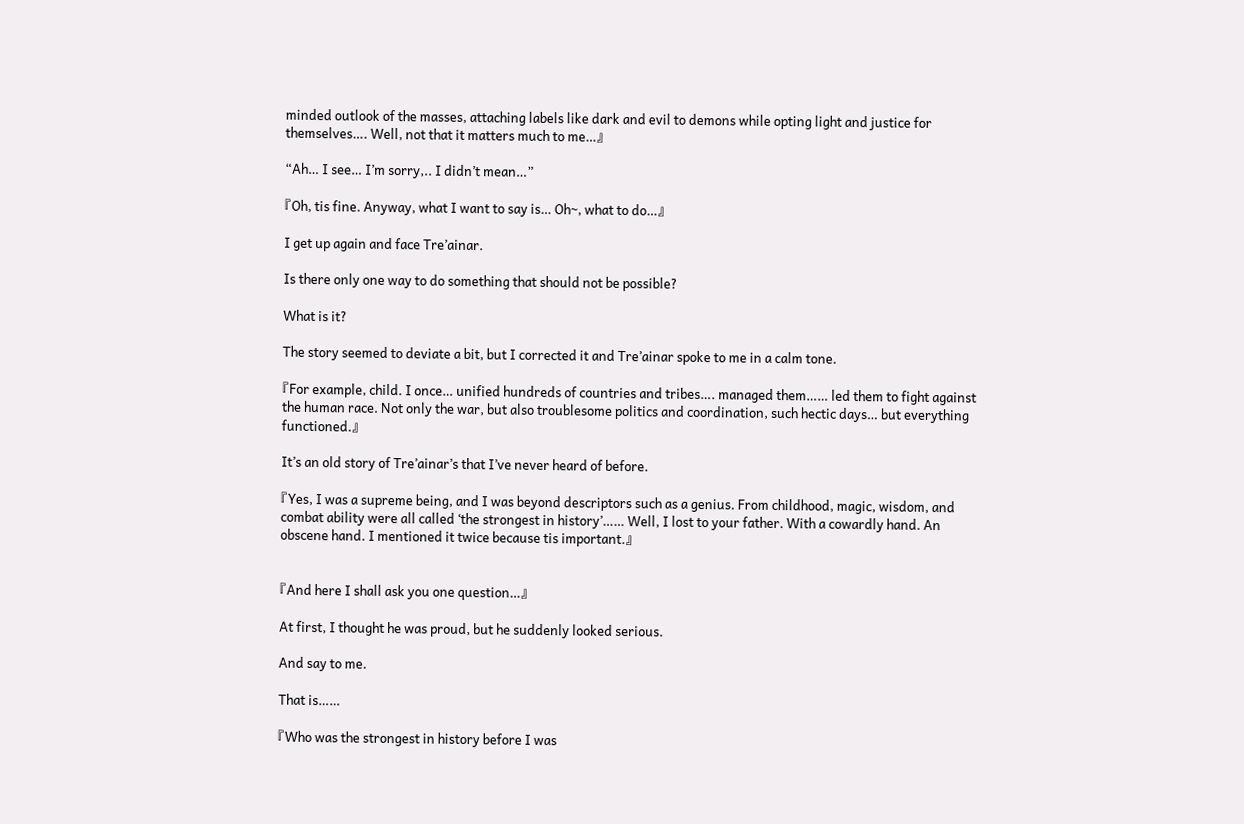minded outlook of the masses, attaching labels like dark and evil to demons while opting light and justice for themselves…. Well, not that it matters much to me…』

“Ah… I see… I’m sorry,.. I didn’t mean…”

『Oh, tis fine. Anyway, what I want to say is… Oh~, what to do…』

I get up again and face Tre’ainar.

Is there only one way to do something that should not be possible?

What is it?

The story seemed to deviate a bit, but I corrected it and Tre’ainar spoke to me in a calm tone.

『For example, child. I once… unified hundreds of countries and tribes…. managed them…… led them to fight against the human race. Not only the war, but also troublesome politics and coordination, such hectic days… but everything functioned.』

It’s an old story of Tre’ainar’s that I’ve never heard of before.

『Yes, I was a supreme being, and I was beyond descriptors such as a genius. From childhood, magic, wisdom, and combat ability were all called ‘the strongest in history’…… Well, I lost to your father. With a cowardly hand. An obscene hand. I mentioned it twice because tis important.』


『And here I shall ask you one question…』

At first, I thought he was proud, but he suddenly looked serious.

And say to me.

That is……

『Who was the strongest in history before I was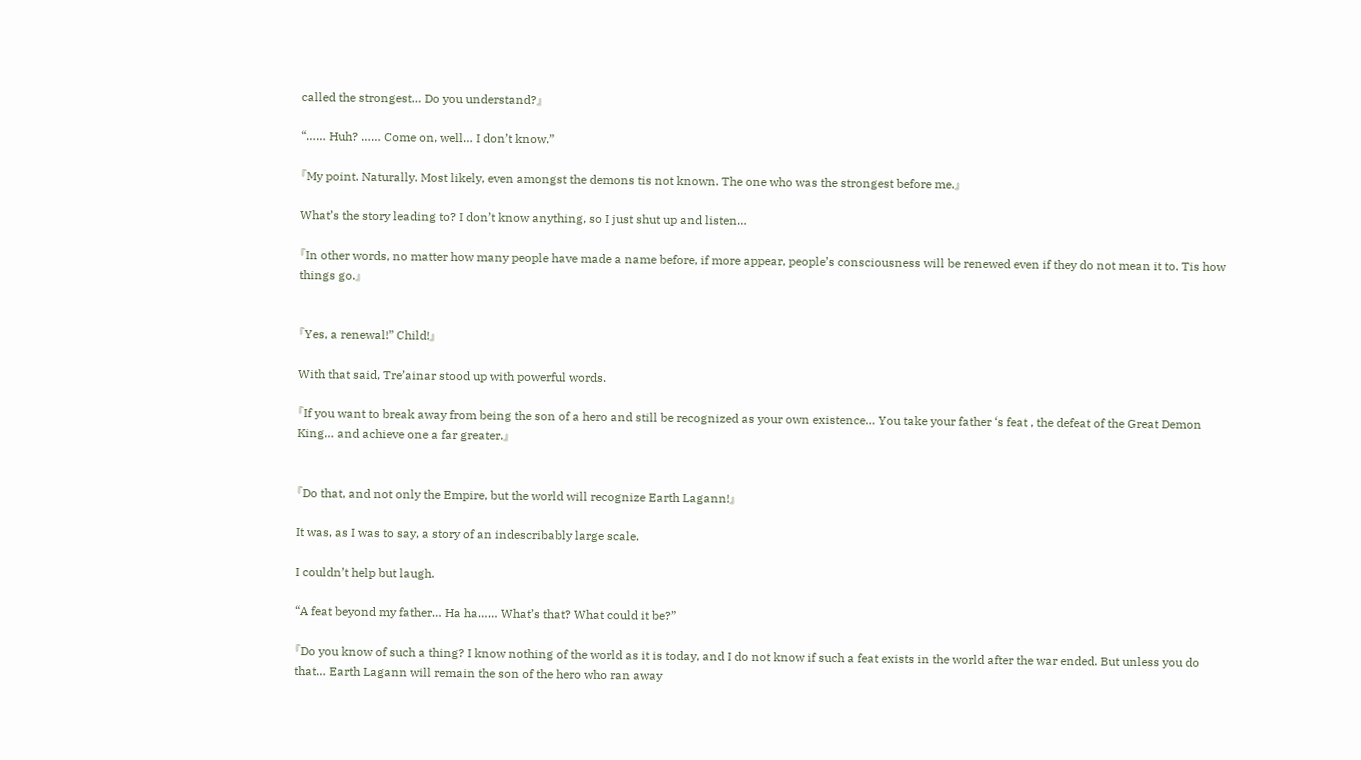called the strongest… Do you understand?』

“…… Huh? …… Come on, well… I don’t know.”

『My point. Naturally. Most likely, even amongst the demons tis not known. The one who was the strongest before me.』

What’s the story leading to? I don’t know anything, so I just shut up and listen…

『In other words, no matter how many people have made a name before, if more appear, people’s consciousness will be renewed even if they do not mean it to. Tis how things go.』


『Yes, a renewal!” Child!』

With that said, Tre’ainar stood up with powerful words.

『If you want to break away from being the son of a hero and still be recognized as your own existence… You take your father ‘s feat , the defeat of the Great Demon King… and achieve one a far greater.』


『Do that, and not only the Empire, but the world will recognize Earth Lagann!』

It was, as I was to say, a story of an indescribably large scale.

I couldn’t help but laugh.

“A feat beyond my father… Ha ha…… What’s that? What could it be?”

『Do you know of such a thing? I know nothing of the world as it is today, and I do not know if such a feat exists in the world after the war ended. But unless you do that… Earth Lagann will remain the son of the hero who ran away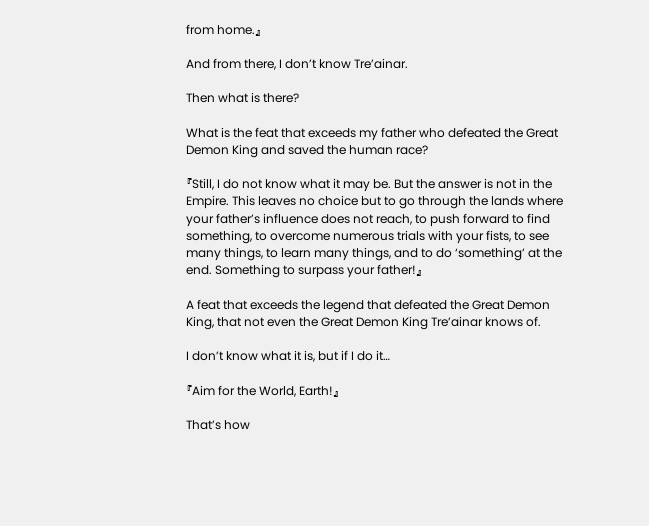from home.』

And from there, I don’t know Tre’ainar.

Then what is there?

What is the feat that exceeds my father who defeated the Great Demon King and saved the human race?

『Still, I do not know what it may be. But the answer is not in the Empire. This leaves no choice but to go through the lands where your father’s influence does not reach, to push forward to find something, to overcome numerous trials with your fists, to see many things, to learn many things, and to do ‘something’ at the end. Something to surpass your father!』

A feat that exceeds the legend that defeated the Great Demon King, that not even the Great Demon King Tre’ainar knows of.

I don’t know what it is, but if I do it…

『Aim for the World, Earth!』

That’s how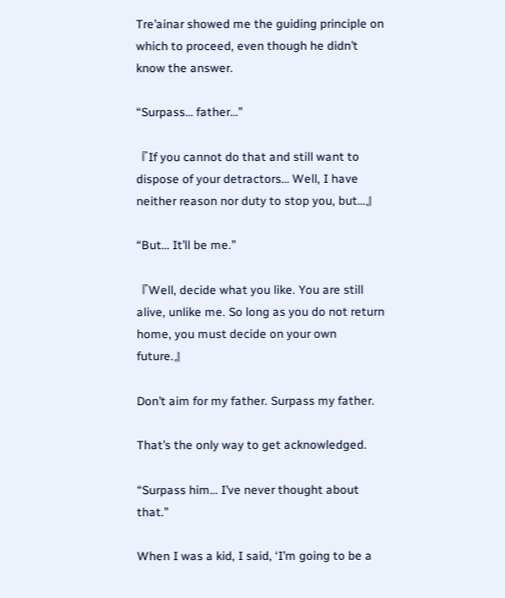Tre’ainar showed me the guiding principle on which to proceed, even though he didn’t know the answer.

“Surpass… father…”

『If you cannot do that and still want to dispose of your detractors… Well, I have neither reason nor duty to stop you, but…』

“But… It’ll be me.”

『Well, decide what you like. You are still alive, unlike me. So long as you do not return home, you must decide on your own future.』

Don’t aim for my father. Surpass my father.

That’s the only way to get acknowledged.

“Surpass him… I’ve never thought about that.”

When I was a kid, I said, ‘I’m going to be a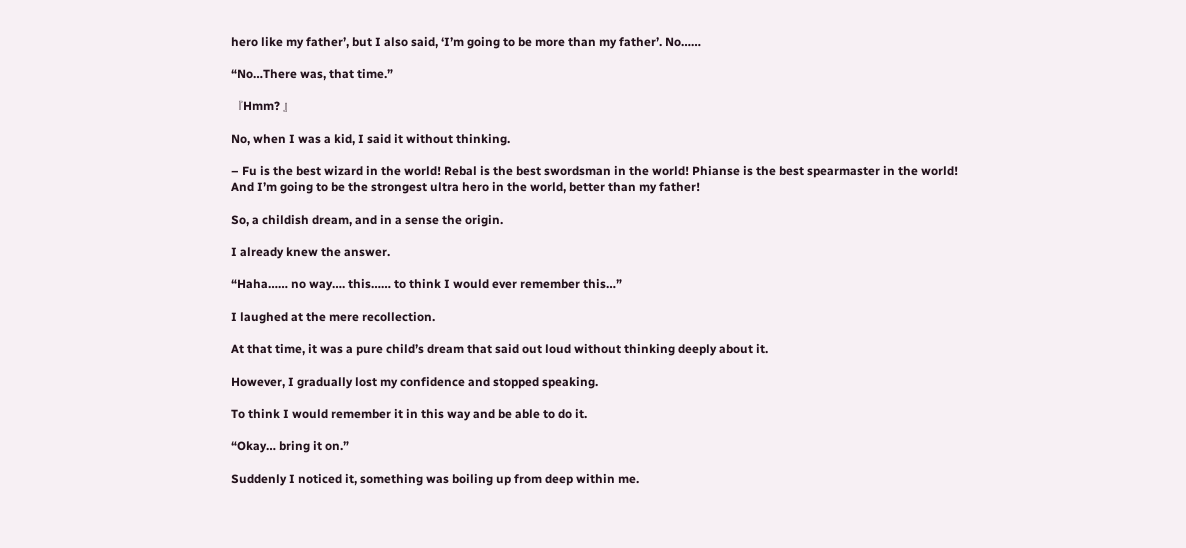hero like my father’, but I also said, ‘I’m going to be more than my father’. No……

“No…There was, that time.”

『Hmm? 』

No, when I was a kid, I said it without thinking.

– Fu is the best wizard in the world! Rebal is the best swordsman in the world! Phianse is the best spearmaster in the world! And I’m going to be the strongest ultra hero in the world, better than my father!

So, a childish dream, and in a sense the origin.

I already knew the answer.

“Haha…… no way…. this…… to think I would ever remember this…”

I laughed at the mere recollection.

At that time, it was a pure child’s dream that said out loud without thinking deeply about it.

However, I gradually lost my confidence and stopped speaking.

To think I would remember it in this way and be able to do it.

“Okay… bring it on.”

Suddenly I noticed it, something was boiling up from deep within me.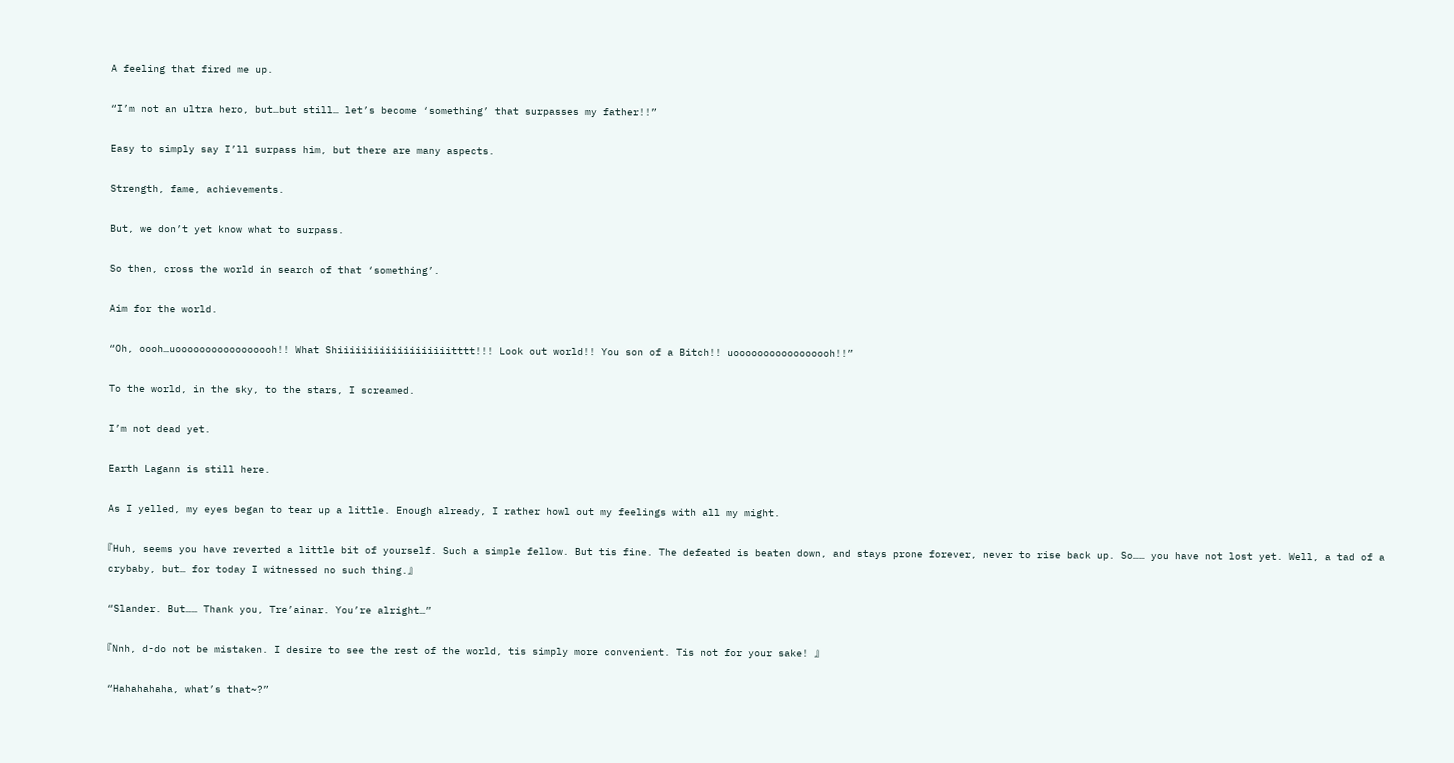A feeling that fired me up.

“I’m not an ultra hero, but…but still… let’s become ‘something’ that surpasses my father!!”

Easy to simply say I’ll surpass him, but there are many aspects.

Strength, fame, achievements.

But, we don’t yet know what to surpass.

So then, cross the world in search of that ‘something’.

Aim for the world.

“Oh, oooh…uooooooooooooooooh!! What Shiiiiiiiiiiiiiiiiiiitttt!!! Look out world!! You son of a Bitch!! uooooooooooooooooh!!”

To the world, in the sky, to the stars, I screamed.

I’m not dead yet.

Earth Lagann is still here.

As I yelled, my eyes began to tear up a little. Enough already, I rather howl out my feelings with all my might.

『Huh, seems you have reverted a little bit of yourself. Such a simple fellow. But tis fine. The defeated is beaten down, and stays prone forever, never to rise back up. So…… you have not lost yet. Well, a tad of a crybaby, but… for today I witnessed no such thing.』

“Slander. But…… Thank you, Tre’ainar. You’re alright…”

『Nnh, d-do not be mistaken. I desire to see the rest of the world, tis simply more convenient. Tis not for your sake! 』

“Hahahahaha, what’s that~?”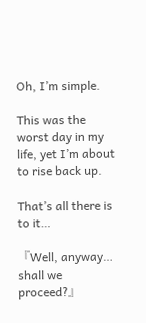Oh, I’m simple.

This was the worst day in my life, yet I’m about to rise back up.

That’s all there is to it…

『Well, anyway… shall we proceed?』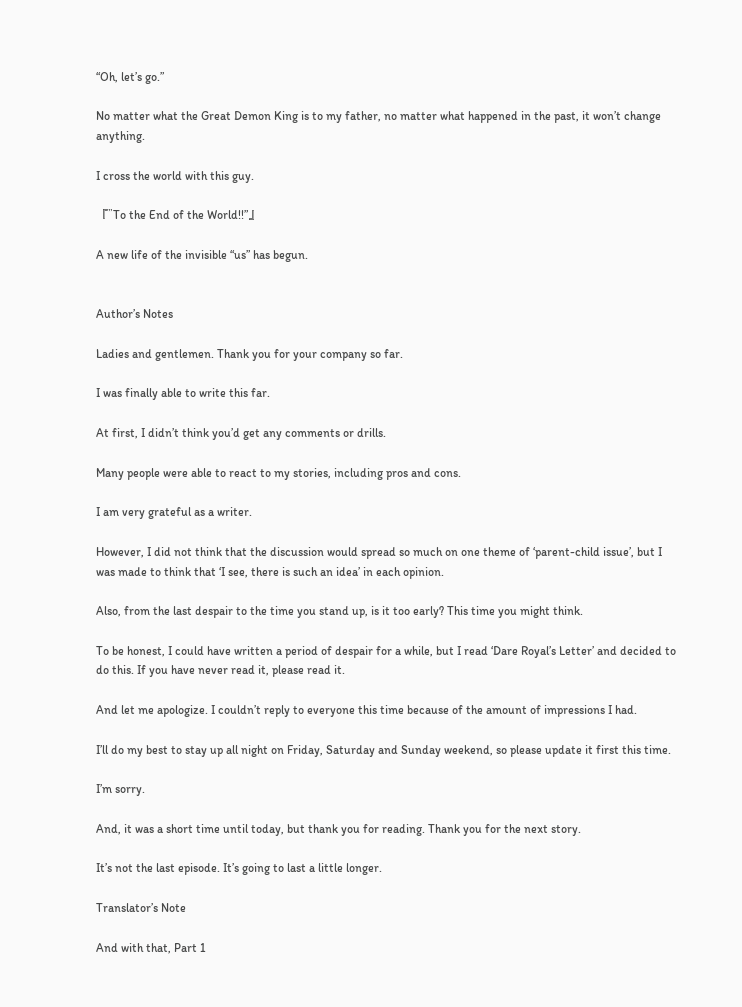“Oh, let’s go.”

No matter what the Great Demon King is to my father, no matter what happened in the past, it won’t change anything.

I cross the world with this guy.

『”To the End of the World!!”』

A new life of the invisible “us” has begun.


Author’s Notes

Ladies and gentlemen. Thank you for your company so far.

I was finally able to write this far.

At first, I didn’t think you’d get any comments or drills.

Many people were able to react to my stories, including pros and cons.

I am very grateful as a writer.

However, I did not think that the discussion would spread so much on one theme of ‘parent-child issue’, but I was made to think that ‘I see, there is such an idea’ in each opinion.

Also, from the last despair to the time you stand up, is it too early? This time you might think.

To be honest, I could have written a period of despair for a while, but I read ‘Dare Royal’s Letter’ and decided to do this. If you have never read it, please read it.

And let me apologize. I couldn’t reply to everyone this time because of the amount of impressions I had.

I’ll do my best to stay up all night on Friday, Saturday and Sunday weekend, so please update it first this time.

I’m sorry.

And, it was a short time until today, but thank you for reading. Thank you for the next story.

It’s not the last episode. It’s going to last a little longer.

Translator’s Note

And with that, Part 1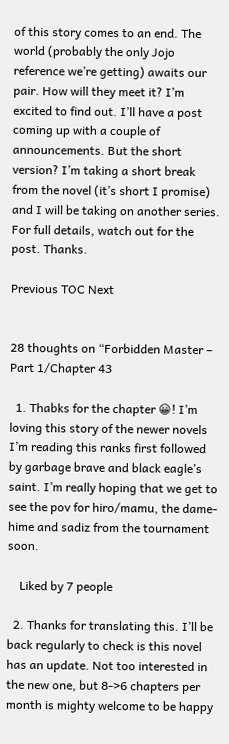of this story comes to an end. The world (probably the only Jojo reference we’re getting) awaits our pair. How will they meet it? I’m excited to find out. I’ll have a post coming up with a couple of announcements. But the short version? I’m taking a short break from the novel (it’s short I promise) and I will be taking on another series. For full details, watch out for the post. Thanks.

Previous TOC Next


28 thoughts on “Forbidden Master – Part 1/Chapter 43

  1. Thabks for the chapter 😀! I’m loving this story of the newer novels I’m reading this ranks first followed by garbage brave and black eagle’s saint. I’m really hoping that we get to see the pov for hiro/mamu, the dame-hime and sadiz from the tournament soon.

    Liked by 7 people

  2. Thanks for translating this. I’ll be back regularly to check is this novel has an update. Not too interested in the new one, but 8->6 chapters per month is mighty welcome to be happy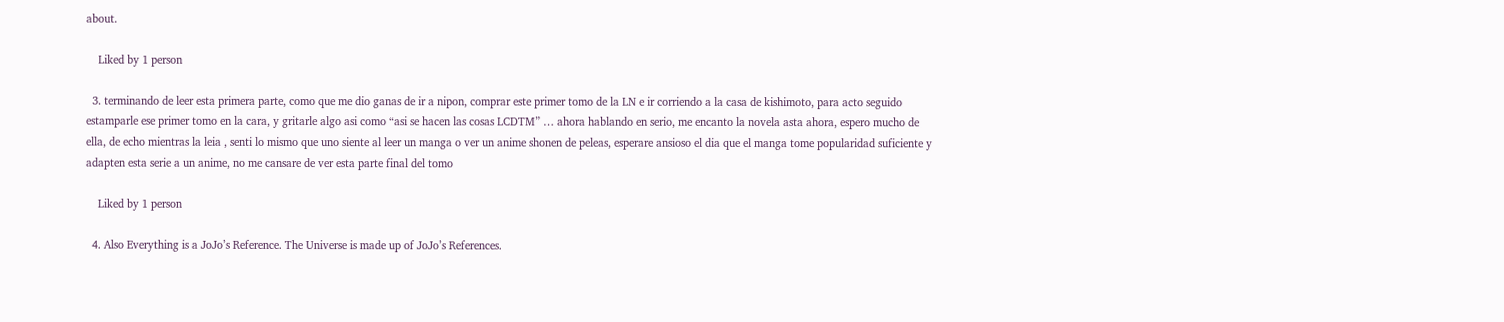about.

    Liked by 1 person

  3. terminando de leer esta primera parte, como que me dio ganas de ir a nipon, comprar este primer tomo de la LN e ir corriendo a la casa de kishimoto, para acto seguido estamparle ese primer tomo en la cara, y gritarle algo asi como “asi se hacen las cosas LCDTM” … ahora hablando en serio, me encanto la novela asta ahora, espero mucho de ella, de echo mientras la leia , senti lo mismo que uno siente al leer un manga o ver un anime shonen de peleas, esperare ansioso el dia que el manga tome popularidad suficiente y adapten esta serie a un anime, no me cansare de ver esta parte final del tomo

    Liked by 1 person

  4. Also Everything is a JoJo’s Reference. The Universe is made up of JoJo’s References.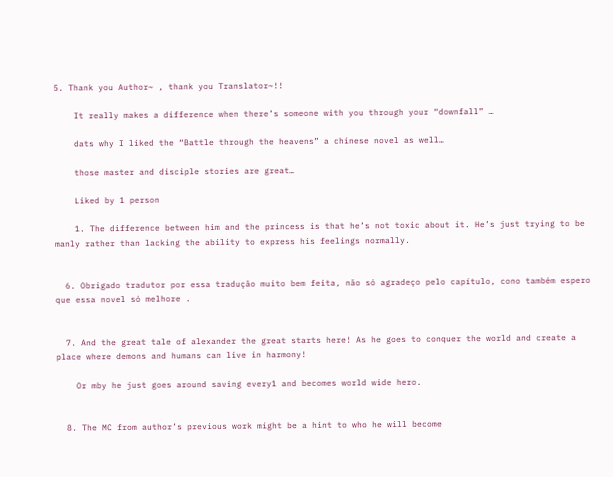5. Thank you Author~ , thank you Translator~!!

    It really makes a difference when there’s someone with you through your “downfall” …

    dats why I liked the “Battle through the heavens” a chinese novel as well…

    those master and disciple stories are great…

    Liked by 1 person

    1. The difference between him and the princess is that he’s not toxic about it. He’s just trying to be manly rather than lacking the ability to express his feelings normally.


  6. Obrigado tradutor por essa tradução muito bem feita, não só agradeço pelo capítulo, cono também espero que essa novel só melhore .


  7. And the great tale of alexander the great starts here! As he goes to conquer the world and create a place where demons and humans can live in harmony!

    Or mby he just goes around saving every1 and becomes world wide hero.


  8. The MC from author’s previous work might be a hint to who he will become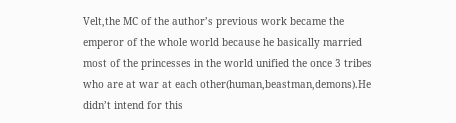Velt,the MC of the author’s previous work became the emperor of the whole world because he basically married most of the princesses in the world unified the once 3 tribes who are at war at each other(human,beastman,demons).He didn’t intend for this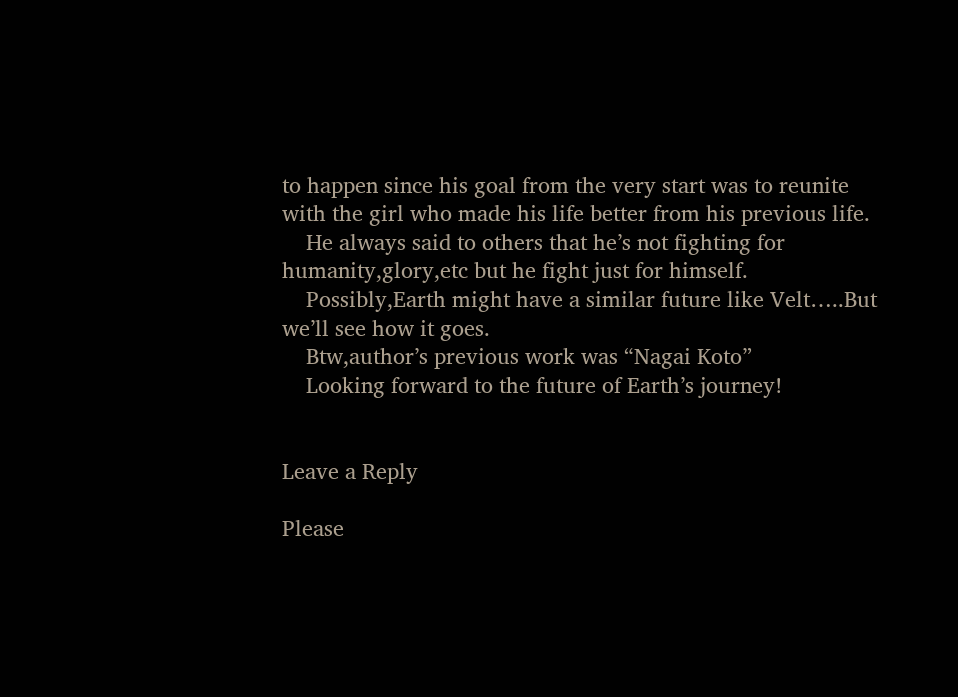to happen since his goal from the very start was to reunite with the girl who made his life better from his previous life.
    He always said to others that he’s not fighting for humanity,glory,etc but he fight just for himself.
    Possibly,Earth might have a similar future like Velt…..But we’ll see how it goes.
    Btw,author’s previous work was “Nagai Koto”
    Looking forward to the future of Earth’s journey!


Leave a Reply

Please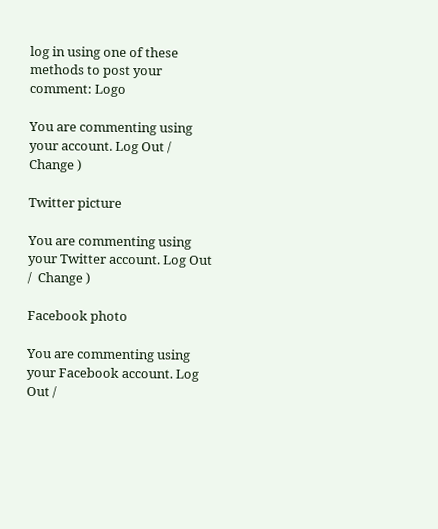log in using one of these methods to post your comment: Logo

You are commenting using your account. Log Out /  Change )

Twitter picture

You are commenting using your Twitter account. Log Out /  Change )

Facebook photo

You are commenting using your Facebook account. Log Out /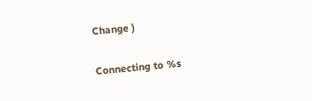Change )

Connecting to %s